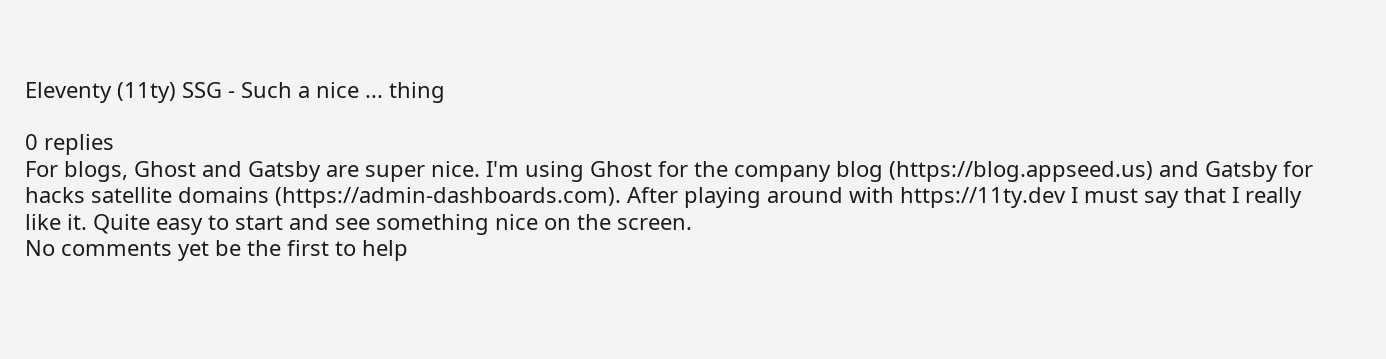Eleventy (11ty) SSG - Such a nice ... thing

0 replies
For blogs, Ghost and Gatsby are super nice. I'm using Ghost for the company blog (https://blog.appseed.us) and Gatsby for hacks satellite domains (https://admin-dashboards.com). After playing around with https://11ty.dev I must say that I really like it. Quite easy to start and see something nice on the screen.
No comments yet be the first to help